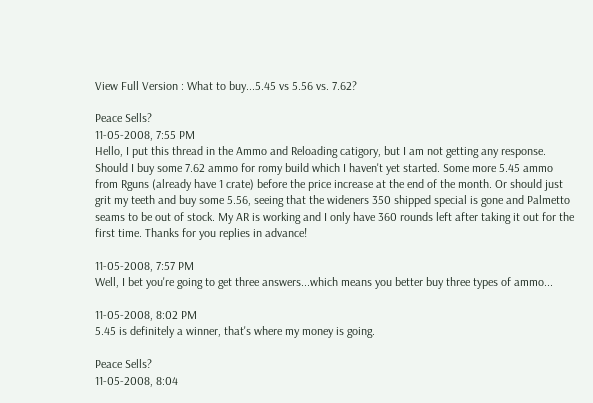View Full Version : What to buy...5.45 vs 5.56 vs. 7.62?

Peace Sells?
11-05-2008, 7:55 PM
Hello, I put this thread in the Ammo and Reloading catigory, but I am not getting any response. Should I buy some 7.62 ammo for romy build which I haven't yet started. Some more 5.45 ammo from Rguns (already have 1 crate) before the price increase at the end of the month. Or should just grit my teeth and buy some 5.56, seeing that the wideners 350 shipped special is gone and Palmetto seams to be out of stock. My AR is working and I only have 360 rounds left after taking it out for the first time. Thanks for you replies in advance!

11-05-2008, 7:57 PM
Well, I bet you're going to get three answers...which means you better buy three types of ammo...

11-05-2008, 8:02 PM
5.45 is definitely a winner, that's where my money is going.

Peace Sells?
11-05-2008, 8:04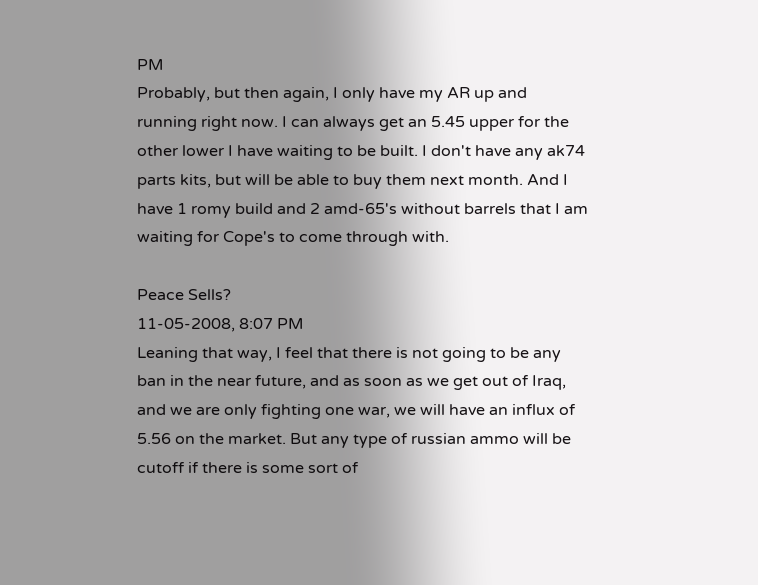PM
Probably, but then again, I only have my AR up and running right now. I can always get an 5.45 upper for the other lower I have waiting to be built. I don't have any ak74 parts kits, but will be able to buy them next month. And I have 1 romy build and 2 amd-65's without barrels that I am waiting for Cope's to come through with.

Peace Sells?
11-05-2008, 8:07 PM
Leaning that way, I feel that there is not going to be any ban in the near future, and as soon as we get out of Iraq, and we are only fighting one war, we will have an influx of 5.56 on the market. But any type of russian ammo will be cutoff if there is some sort of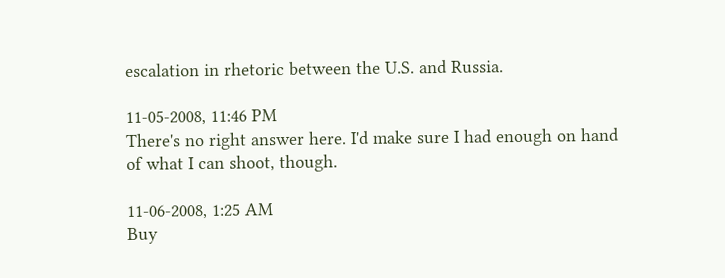escalation in rhetoric between the U.S. and Russia.

11-05-2008, 11:46 PM
There's no right answer here. I'd make sure I had enough on hand of what I can shoot, though.

11-06-2008, 1:25 AM
Buy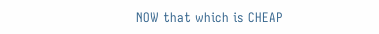NOW that which is CHEAP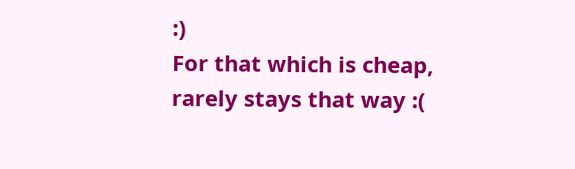:)
For that which is cheap, rarely stays that way :(